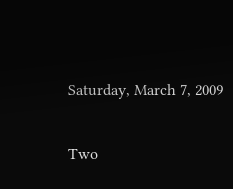Saturday, March 7, 2009

Two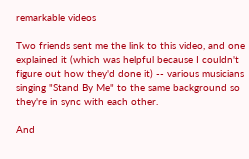remarkable videos

Two friends sent me the link to this video, and one explained it (which was helpful because I couldn't figure out how they'd done it) -- various musicians singing "Stand By Me" to the same background so they're in sync with each other.

And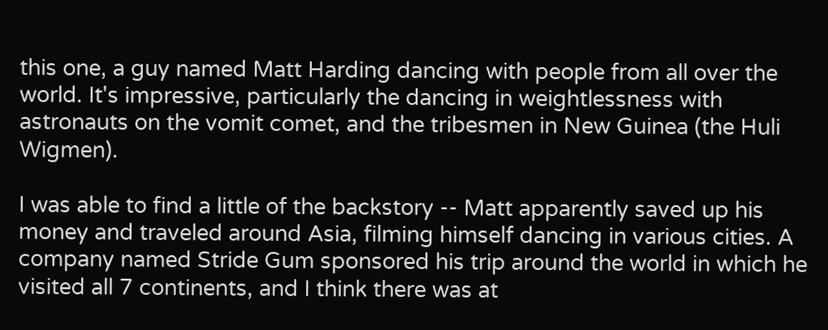this one, a guy named Matt Harding dancing with people from all over the world. It's impressive, particularly the dancing in weightlessness with astronauts on the vomit comet, and the tribesmen in New Guinea (the Huli Wigmen).

I was able to find a little of the backstory -- Matt apparently saved up his money and traveled around Asia, filming himself dancing in various cities. A company named Stride Gum sponsored his trip around the world in which he visited all 7 continents, and I think there was at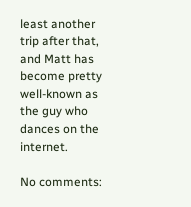least another trip after that, and Matt has become pretty well-known as the guy who dances on the internet.

No comments: